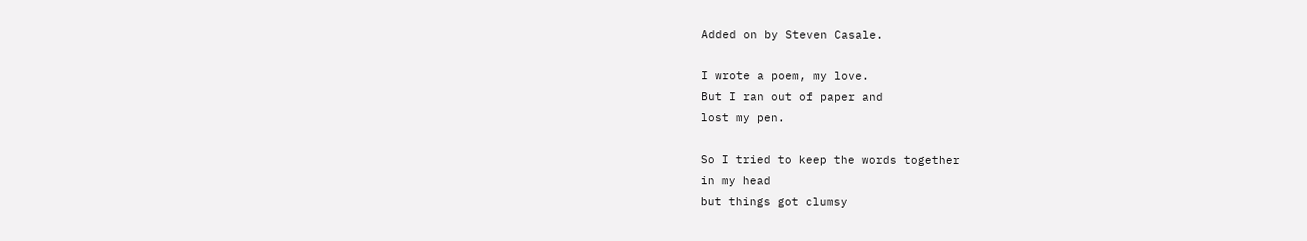Added on by Steven Casale.

I wrote a poem, my love.
But I ran out of paper and
lost my pen.

So I tried to keep the words together
in my head
but things got clumsy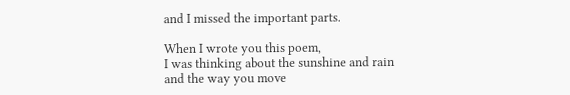and I missed the important parts.

When I wrote you this poem,
I was thinking about the sunshine and rain
and the way you move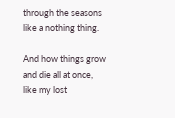through the seasons
like a nothing thing.

And how things grow
and die all at once,
like my lost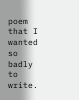poem
that I wanted so badly
to write.